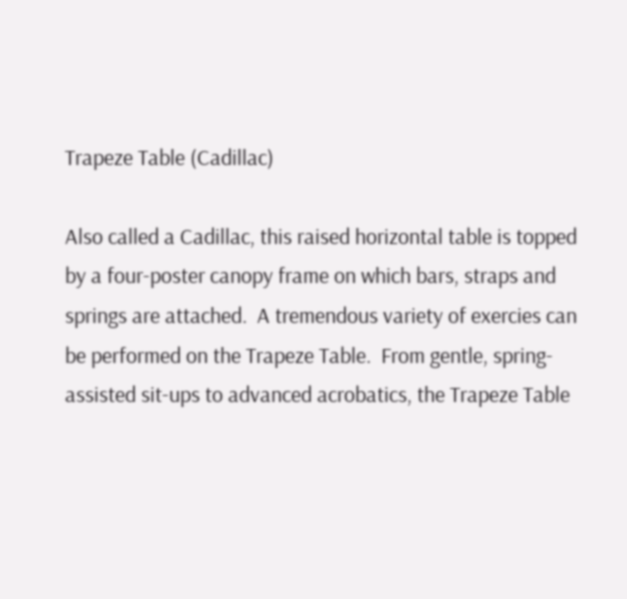Trapeze Table (Cadillac)

Also called a Cadillac, this raised horizontal table is topped by a four-poster canopy frame on which bars, straps and springs are attached.  A tremendous variety of exercies can be performed on the Trapeze Table.  From gentle, spring-assisted sit-ups to advanced acrobatics, the Trapeze Table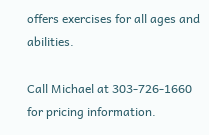offers exercises for all ages and abilities.

Call Michael at 303-726-1660 for pricing information.